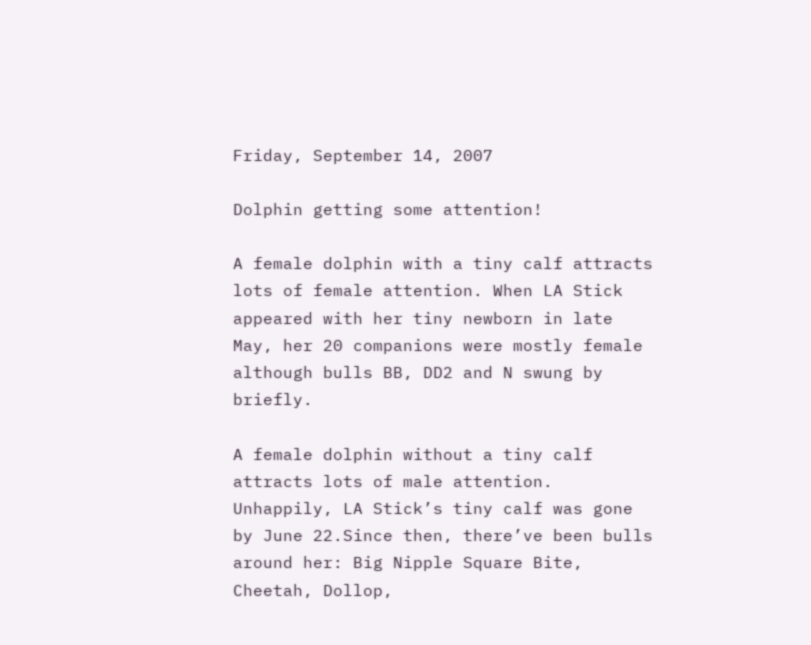Friday, September 14, 2007

Dolphin getting some attention!

A female dolphin with a tiny calf attracts lots of female attention. When LA Stick appeared with her tiny newborn in late May, her 20 companions were mostly female although bulls BB, DD2 and N swung by briefly.

A female dolphin without a tiny calf attracts lots of male attention. Unhappily, LA Stick’s tiny calf was gone by June 22.Since then, there’ve been bulls around her: Big Nipple Square Bite, Cheetah, Dollop,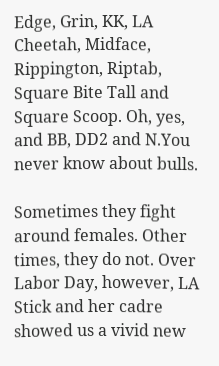Edge, Grin, KK, LA Cheetah, Midface, Rippington, Riptab, Square Bite Tall and Square Scoop. Oh, yes, and BB, DD2 and N.You never know about bulls.

Sometimes they fight around females. Other times, they do not. Over Labor Day, however, LA Stick and her cadre showed us a vivid new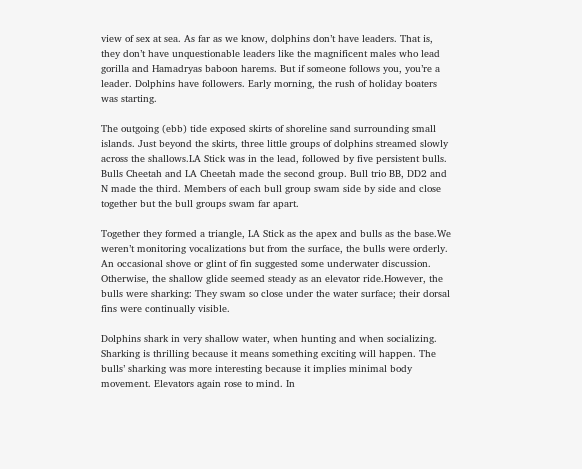view of sex at sea. As far as we know, dolphins don’t have leaders. That is, they don’t have unquestionable leaders like the magnificent males who lead gorilla and Hamadryas baboon harems. But if someone follows you, you’re a leader. Dolphins have followers. Early morning, the rush of holiday boaters was starting.

The outgoing (ebb) tide exposed skirts of shoreline sand surrounding small islands. Just beyond the skirts, three little groups of dolphins streamed slowly across the shallows.LA Stick was in the lead, followed by five persistent bulls. Bulls Cheetah and LA Cheetah made the second group. Bull trio BB, DD2 and N made the third. Members of each bull group swam side by side and close together but the bull groups swam far apart.

Together they formed a triangle, LA Stick as the apex and bulls as the base.We weren’t monitoring vocalizations but from the surface, the bulls were orderly. An occasional shove or glint of fin suggested some underwater discussion. Otherwise, the shallow glide seemed steady as an elevator ride.However, the bulls were sharking: They swam so close under the water surface; their dorsal fins were continually visible.

Dolphins shark in very shallow water, when hunting and when socializing. Sharking is thrilling because it means something exciting will happen. The bulls’ sharking was more interesting because it implies minimal body movement. Elevators again rose to mind. In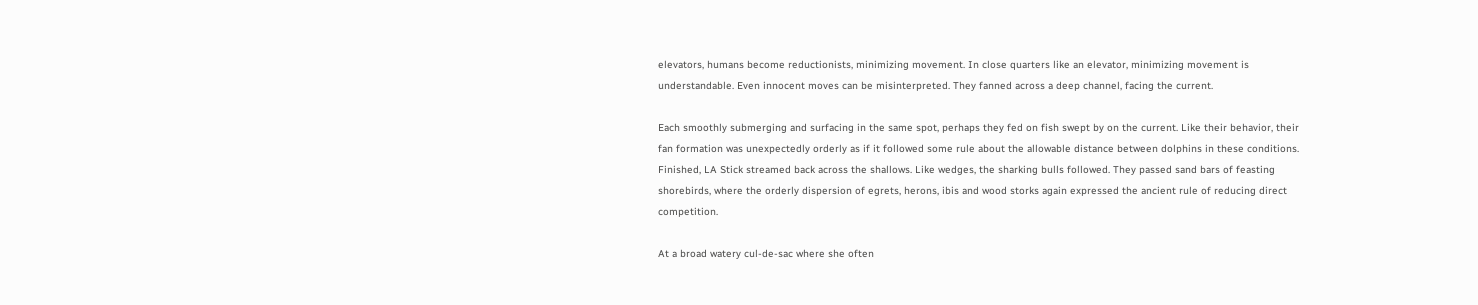elevators, humans become reductionists, minimizing movement. In close quarters like an elevator, minimizing movement is understandable. Even innocent moves can be misinterpreted. They fanned across a deep channel, facing the current.

Each smoothly submerging and surfacing in the same spot, perhaps they fed on fish swept by on the current. Like their behavior, their fan formation was unexpectedly orderly as if it followed some rule about the allowable distance between dolphins in these conditions. Finished, LA Stick streamed back across the shallows. Like wedges, the sharking bulls followed. They passed sand bars of feasting shorebirds, where the orderly dispersion of egrets, herons, ibis and wood storks again expressed the ancient rule of reducing direct competition.

At a broad watery cul-de-sac where she often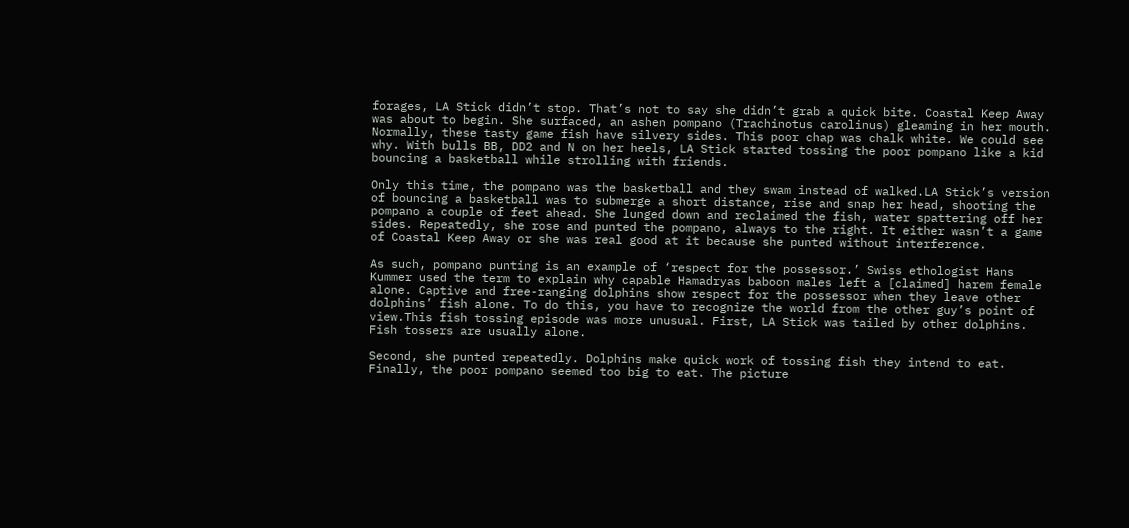forages, LA Stick didn’t stop. That’s not to say she didn’t grab a quick bite. Coastal Keep Away was about to begin. She surfaced, an ashen pompano (Trachinotus carolinus) gleaming in her mouth. Normally, these tasty game fish have silvery sides. This poor chap was chalk white. We could see why. With bulls BB, DD2 and N on her heels, LA Stick started tossing the poor pompano like a kid bouncing a basketball while strolling with friends.

Only this time, the pompano was the basketball and they swam instead of walked.LA Stick’s version of bouncing a basketball was to submerge a short distance, rise and snap her head, shooting the pompano a couple of feet ahead. She lunged down and reclaimed the fish, water spattering off her sides. Repeatedly, she rose and punted the pompano, always to the right. It either wasn’t a game of Coastal Keep Away or she was real good at it because she punted without interference.

As such, pompano punting is an example of ‘respect for the possessor.’ Swiss ethologist Hans Kummer used the term to explain why capable Hamadryas baboon males left a [claimed] harem female alone. Captive and free-ranging dolphins show respect for the possessor when they leave other dolphins’ fish alone. To do this, you have to recognize the world from the other guy’s point of view.This fish tossing episode was more unusual. First, LA Stick was tailed by other dolphins. Fish tossers are usually alone.

Second, she punted repeatedly. Dolphins make quick work of tossing fish they intend to eat. Finally, the poor pompano seemed too big to eat. The picture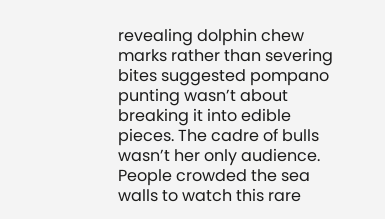revealing dolphin chew marks rather than severing bites suggested pompano punting wasn’t about breaking it into edible pieces. The cadre of bulls wasn’t her only audience. People crowded the sea walls to watch this rare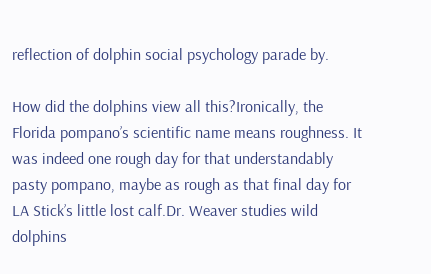reflection of dolphin social psychology parade by.

How did the dolphins view all this?Ironically, the Florida pompano’s scientific name means roughness. It was indeed one rough day for that understandably pasty pompano, maybe as rough as that final day for LA Stick’s little lost calf.Dr. Weaver studies wild dolphins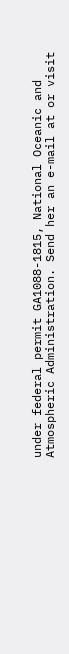under federal permit GA1088-1815, National Oceanic and Atmospheric Administration. Send her an e-mail at or visit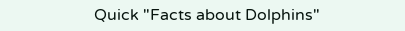Quick "Facts about Dolphins"